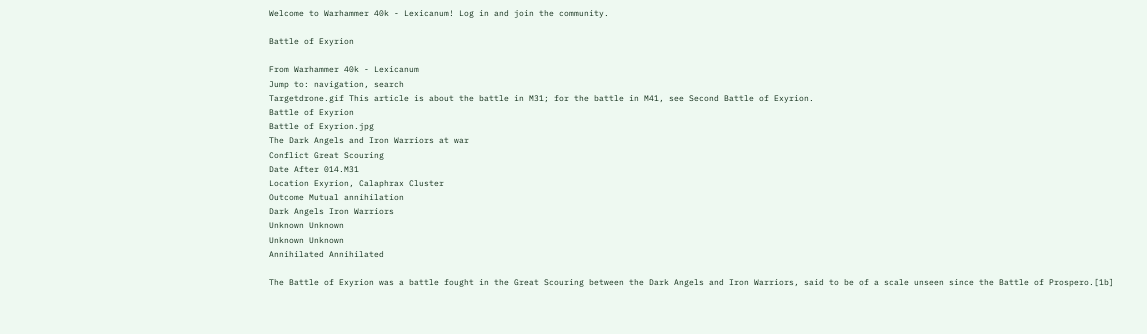Welcome to Warhammer 40k - Lexicanum! Log in and join the community.

Battle of Exyrion

From Warhammer 40k - Lexicanum
Jump to: navigation, search
Targetdrone.gif This article is about the battle in M31; for the battle in M41, see Second Battle of Exyrion.
Battle of Exyrion
Battle of Exyrion.jpg
The Dark Angels and Iron Warriors at war
Conflict Great Scouring
Date After 014.M31
Location Exyrion, Calaphrax Cluster
Outcome Mutual annihilation
Dark Angels Iron Warriors
Unknown Unknown
Unknown Unknown
Annihilated Annihilated

The Battle of Exyrion was a battle fought in the Great Scouring between the Dark Angels and Iron Warriors, said to be of a scale unseen since the Battle of Prospero.[1b]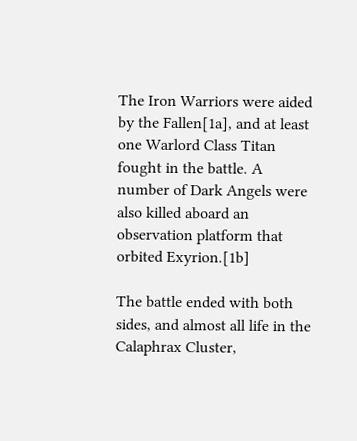The Iron Warriors were aided by the Fallen[1a], and at least one Warlord Class Titan fought in the battle. A number of Dark Angels were also killed aboard an observation platform that orbited Exyrion.[1b]

The battle ended with both sides, and almost all life in the Calaphrax Cluster,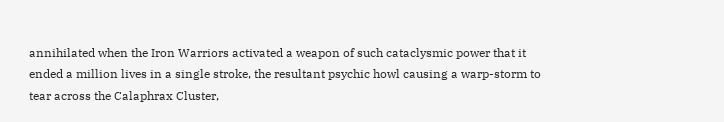annihilated when the Iron Warriors activated a weapon of such cataclysmic power that it ended a million lives in a single stroke, the resultant psychic howl causing a warp-storm to tear across the Calaphrax Cluster,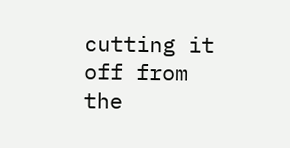cutting it off from the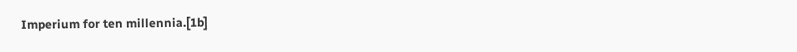Imperium for ten millennia.[1b]